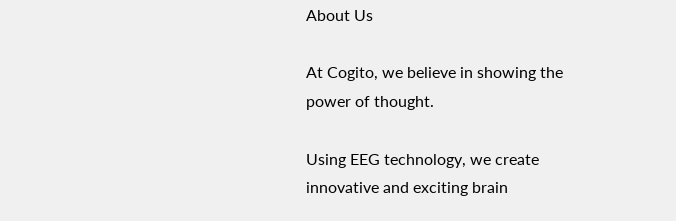About Us

At Cogito, we believe in showing the power of thought.

Using EEG technology, we create innovative and exciting brain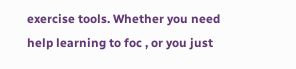exercise tools. Whether you need help learning to foc , or you just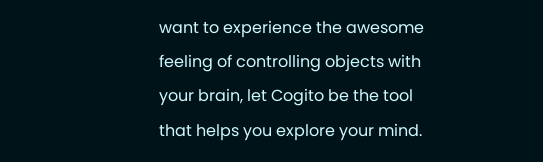want to experience the awesome feeling of controlling objects with your brain, let Cogito be the tool that helps you explore your mind.